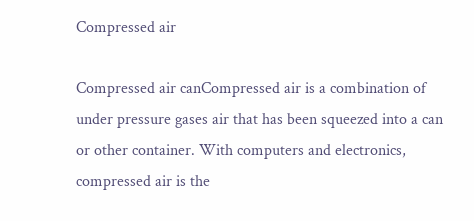Compressed air

Compressed air canCompressed air is a combination of under pressure gases air that has been squeezed into a can or other container. With computers and electronics, compressed air is the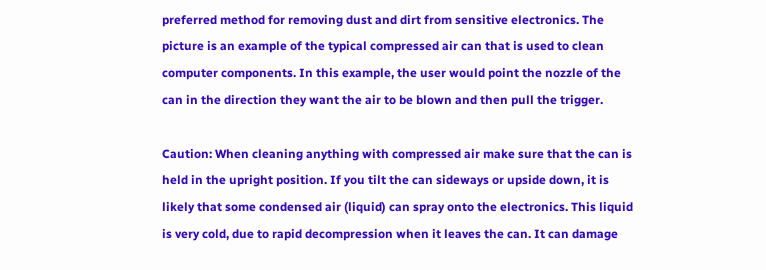preferred method for removing dust and dirt from sensitive electronics. The picture is an example of the typical compressed air can that is used to clean computer components. In this example, the user would point the nozzle of the can in the direction they want the air to be blown and then pull the trigger.

Caution: When cleaning anything with compressed air make sure that the can is held in the upright position. If you tilt the can sideways or upside down, it is likely that some condensed air (liquid) can spray onto the electronics. This liquid is very cold, due to rapid decompression when it leaves the can. It can damage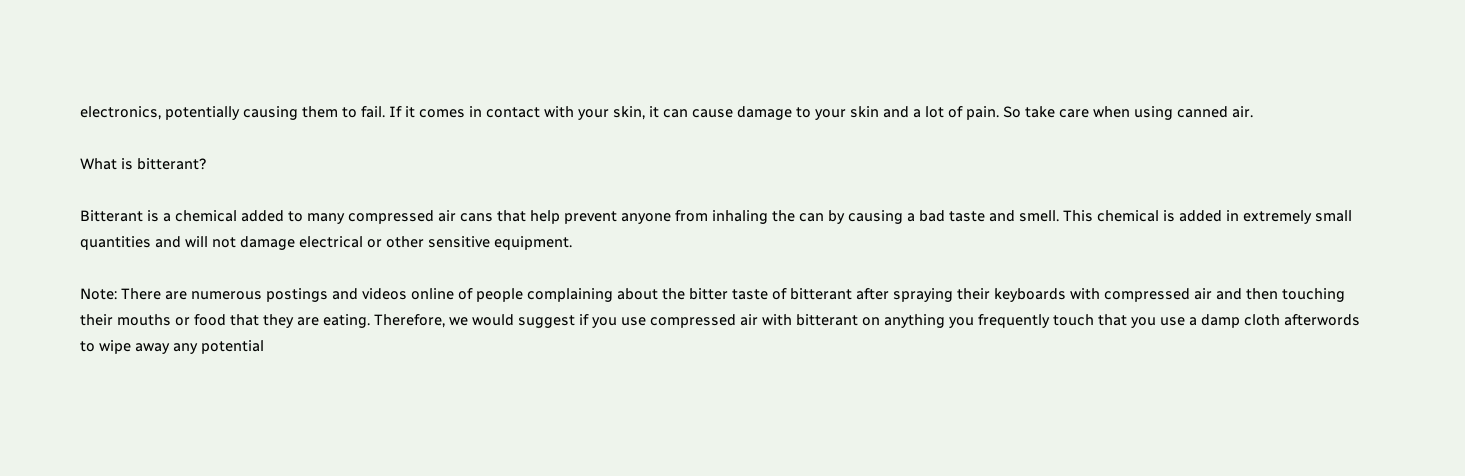electronics, potentially causing them to fail. If it comes in contact with your skin, it can cause damage to your skin and a lot of pain. So take care when using canned air.

What is bitterant?

Bitterant is a chemical added to many compressed air cans that help prevent anyone from inhaling the can by causing a bad taste and smell. This chemical is added in extremely small quantities and will not damage electrical or other sensitive equipment.

Note: There are numerous postings and videos online of people complaining about the bitter taste of bitterant after spraying their keyboards with compressed air and then touching their mouths or food that they are eating. Therefore, we would suggest if you use compressed air with bitterant on anything you frequently touch that you use a damp cloth afterwords to wipe away any potential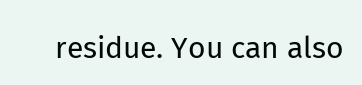residue. You can also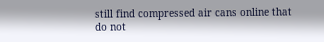still find compressed air cans online that do not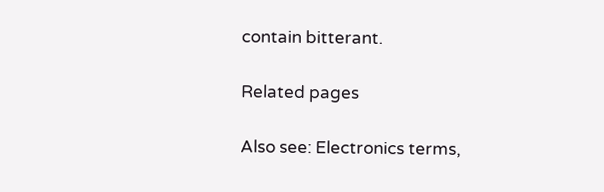contain bitterant.

Related pages

Also see: Electronics terms,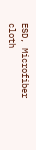ESD, Microfiber cloth